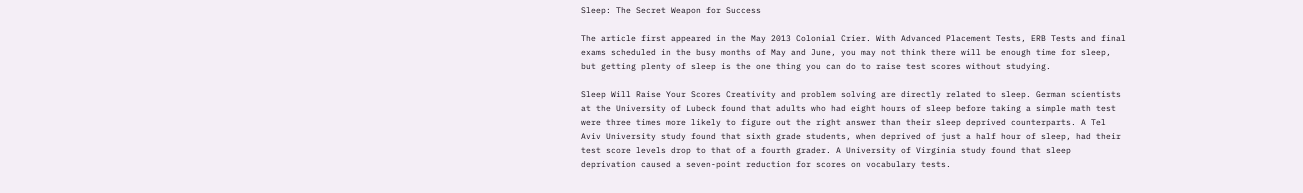Sleep: The Secret Weapon for Success

The article first appeared in the May 2013 Colonial Crier. With Advanced Placement Tests, ERB Tests and final exams scheduled in the busy months of May and June, you may not think there will be enough time for sleep, but getting plenty of sleep is the one thing you can do to raise test scores without studying.

Sleep Will Raise Your Scores Creativity and problem solving are directly related to sleep. German scientists at the University of Lubeck found that adults who had eight hours of sleep before taking a simple math test were three times more likely to figure out the right answer than their sleep deprived counterparts. A Tel Aviv University study found that sixth grade students, when deprived of just a half hour of sleep, had their test score levels drop to that of a fourth grader. A University of Virginia study found that sleep deprivation caused a seven-point reduction for scores on vocabulary tests.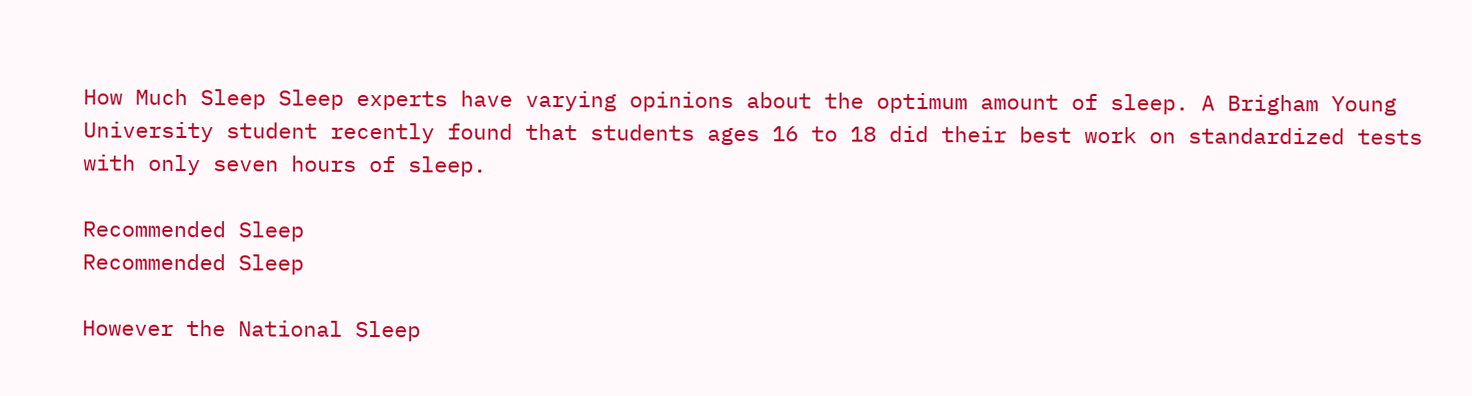How Much Sleep Sleep experts have varying opinions about the optimum amount of sleep. A Brigham Young University student recently found that students ages 16 to 18 did their best work on standardized tests with only seven hours of sleep.

Recommended Sleep
Recommended Sleep

However the National Sleep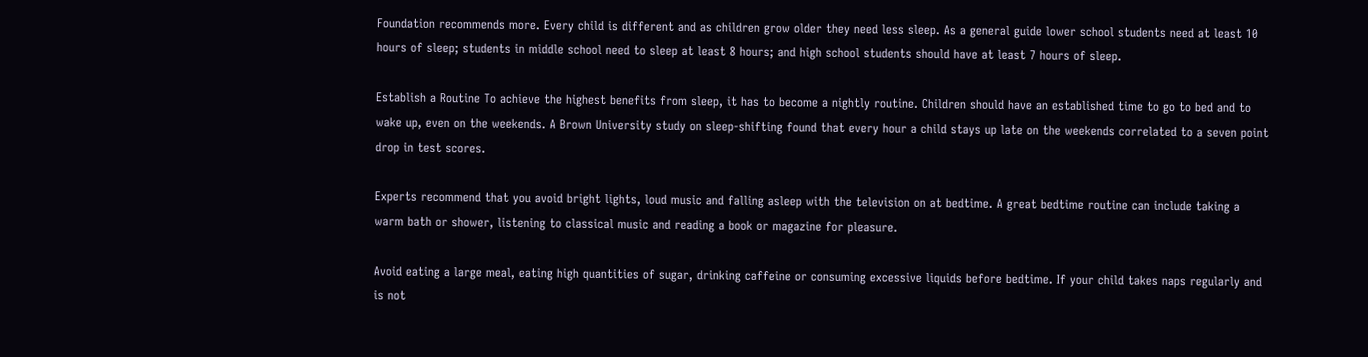Foundation recommends more. Every child is different and as children grow older they need less sleep. As a general guide lower school students need at least 10 hours of sleep; students in middle school need to sleep at least 8 hours; and high school students should have at least 7 hours of sleep.

Establish a Routine To achieve the highest benefits from sleep, it has to become a nightly routine. Children should have an established time to go to bed and to wake up, even on the weekends. A Brown University study on sleep-shifting found that every hour a child stays up late on the weekends correlated to a seven point drop in test scores.

Experts recommend that you avoid bright lights, loud music and falling asleep with the television on at bedtime. A great bedtime routine can include taking a warm bath or shower, listening to classical music and reading a book or magazine for pleasure.

Avoid eating a large meal, eating high quantities of sugar, drinking caffeine or consuming excessive liquids before bedtime. If your child takes naps regularly and is not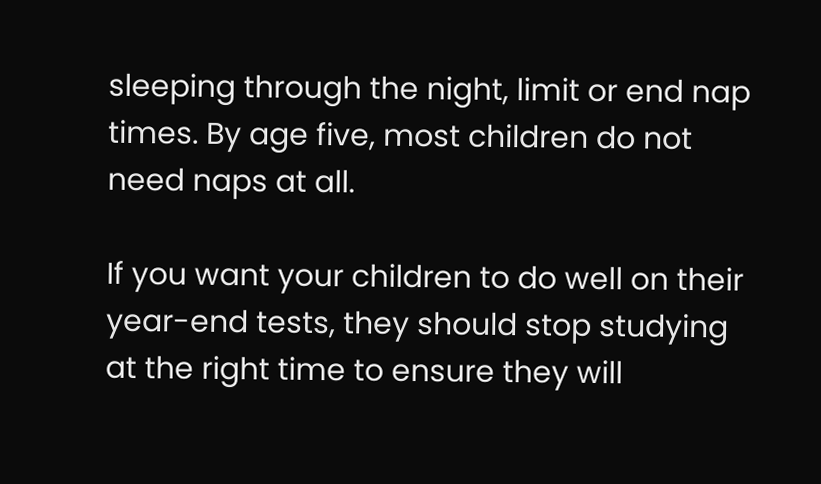sleeping through the night, limit or end nap times. By age five, most children do not need naps at all.

If you want your children to do well on their year-end tests, they should stop studying at the right time to ensure they will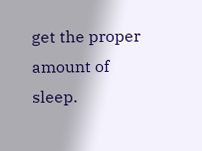get the proper amount of sleep.